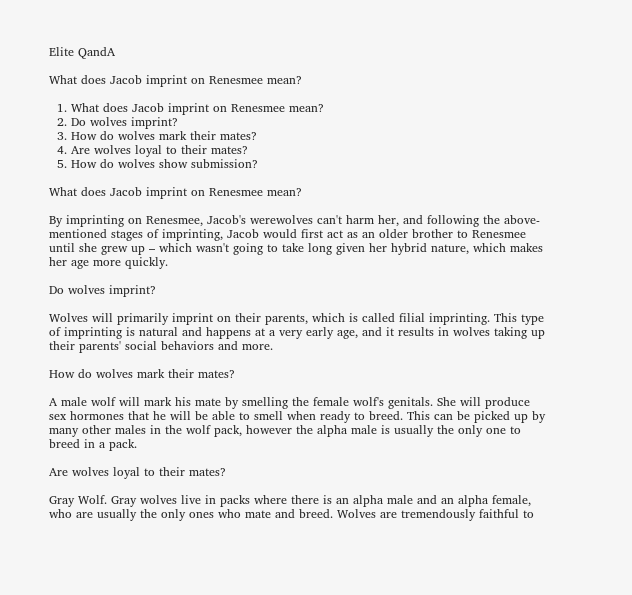Elite QandA

What does Jacob imprint on Renesmee mean?

  1. What does Jacob imprint on Renesmee mean?
  2. Do wolves imprint?
  3. How do wolves mark their mates?
  4. Are wolves loyal to their mates?
  5. How do wolves show submission?

What does Jacob imprint on Renesmee mean?

By imprinting on Renesmee, Jacob's werewolves can't harm her, and following the above-mentioned stages of imprinting, Jacob would first act as an older brother to Renesmee until she grew up – which wasn't going to take long given her hybrid nature, which makes her age more quickly.

Do wolves imprint?

Wolves will primarily imprint on their parents, which is called filial imprinting. This type of imprinting is natural and happens at a very early age, and it results in wolves taking up their parents' social behaviors and more.

How do wolves mark their mates?

A male wolf will mark his mate by smelling the female wolf's genitals. She will produce sex hormones that he will be able to smell when ready to breed. This can be picked up by many other males in the wolf pack, however the alpha male is usually the only one to breed in a pack.

Are wolves loyal to their mates?

Gray Wolf. Gray wolves live in packs where there is an alpha male and an alpha female, who are usually the only ones who mate and breed. Wolves are tremendously faithful to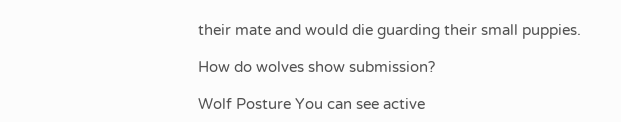their mate and would die guarding their small puppies.

How do wolves show submission?

Wolf Posture You can see active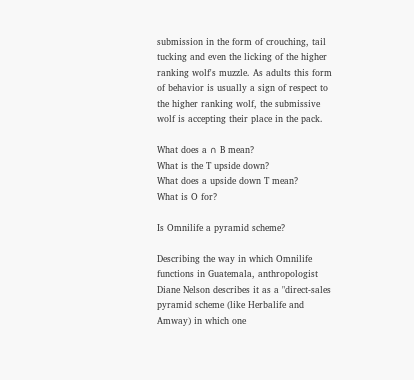submission in the form of crouching, tail tucking and even the licking of the higher ranking wolf's muzzle. As adults this form of behavior is usually a sign of respect to the higher ranking wolf, the submissive wolf is accepting their place in the pack.

What does a ∩ B mean?
What is the T upside down?
What does a upside down T mean?
What is O for?

Is Omnilife a pyramid scheme?

Describing the way in which Omnilife functions in Guatemala, anthropologist Diane Nelson describes it as a "direct-sales pyramid scheme (like Herbalife and Amway) in which one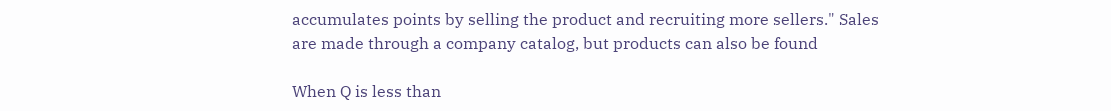accumulates points by selling the product and recruiting more sellers." Sales are made through a company catalog, but products can also be found

When Q is less than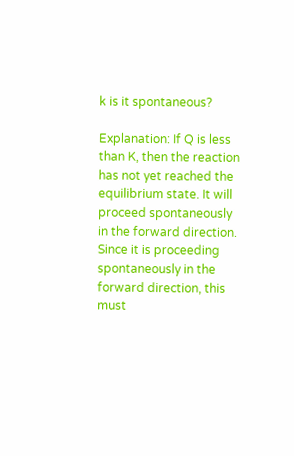k is it spontaneous?

Explanation: If Q is less than K, then the reaction has not yet reached the equilibrium state. It will proceed spontaneously in the forward direction. Since it is proceeding spontaneously in the forward direction, this must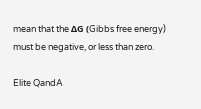mean that the ΔG (Gibbs free energy) must be negative, or less than zero.

Elite QandA